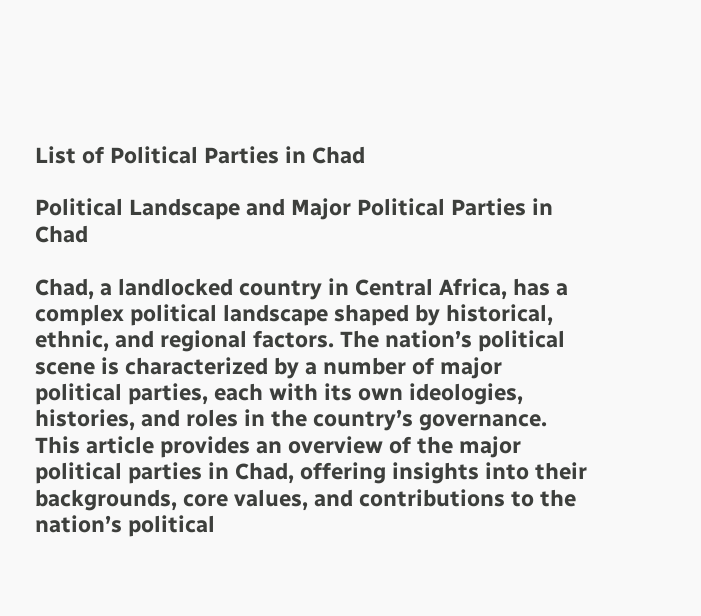List of Political Parties in Chad

Political Landscape and Major Political Parties in Chad

Chad, a landlocked country in Central Africa, has a complex political landscape shaped by historical, ethnic, and regional factors. The nation’s political scene is characterized by a number of major political parties, each with its own ideologies, histories, and roles in the country’s governance. This article provides an overview of the major political parties in Chad, offering insights into their backgrounds, core values, and contributions to the nation’s political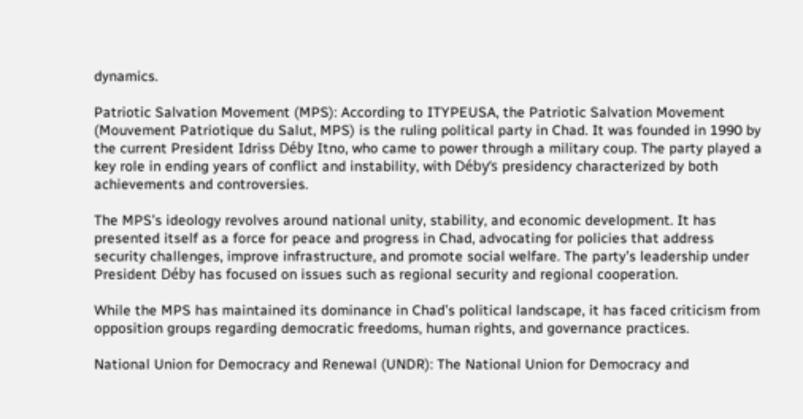dynamics.

Patriotic Salvation Movement (MPS): According to ITYPEUSA, the Patriotic Salvation Movement (Mouvement Patriotique du Salut, MPS) is the ruling political party in Chad. It was founded in 1990 by the current President Idriss Déby Itno, who came to power through a military coup. The party played a key role in ending years of conflict and instability, with Déby’s presidency characterized by both achievements and controversies.

The MPS’s ideology revolves around national unity, stability, and economic development. It has presented itself as a force for peace and progress in Chad, advocating for policies that address security challenges, improve infrastructure, and promote social welfare. The party’s leadership under President Déby has focused on issues such as regional security and regional cooperation.

While the MPS has maintained its dominance in Chad’s political landscape, it has faced criticism from opposition groups regarding democratic freedoms, human rights, and governance practices.

National Union for Democracy and Renewal (UNDR): The National Union for Democracy and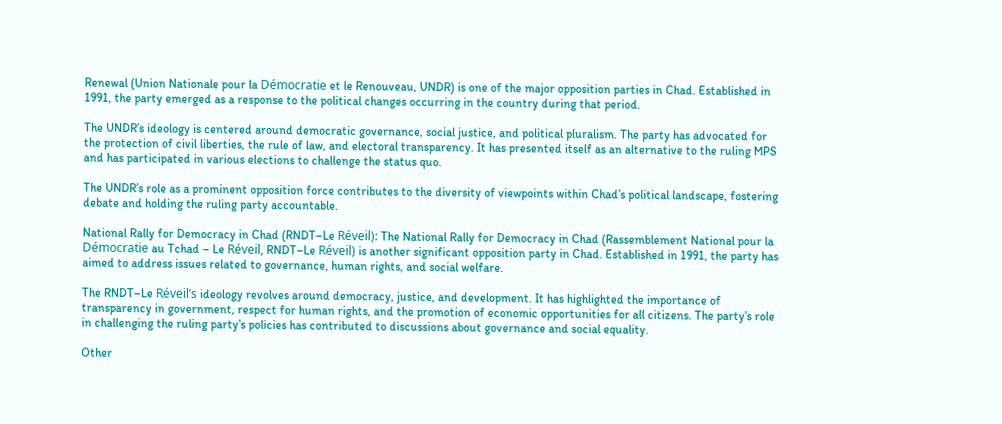Renewal (Union Nationale pour la Démocratie et le Renouveau, UNDR) is one of the major opposition parties in Chad. Established in 1991, the party emerged as a response to the political changes occurring in the country during that period.

The UNDR’s ideology is centered around democratic governance, social justice, and political pluralism. The party has advocated for the protection of civil liberties, the rule of law, and electoral transparency. It has presented itself as an alternative to the ruling MPS and has participated in various elections to challenge the status quo.

The UNDR’s role as a prominent opposition force contributes to the diversity of viewpoints within Chad’s political landscape, fostering debate and holding the ruling party accountable.

National Rally for Democracy in Chad (RNDT–Le Réveil): The National Rally for Democracy in Chad (Rassemblement National pour la Démocratie au Tchad – Le Réveil, RNDT–Le Réveil) is another significant opposition party in Chad. Established in 1991, the party has aimed to address issues related to governance, human rights, and social welfare.

The RNDT–Le Réveil’s ideology revolves around democracy, justice, and development. It has highlighted the importance of transparency in government, respect for human rights, and the promotion of economic opportunities for all citizens. The party’s role in challenging the ruling party’s policies has contributed to discussions about governance and social equality.

Other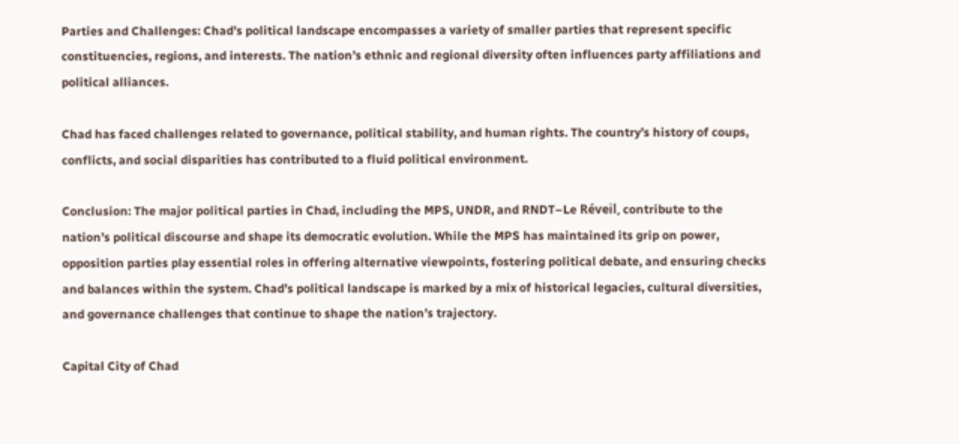Parties and Challenges: Chad’s political landscape encompasses a variety of smaller parties that represent specific constituencies, regions, and interests. The nation’s ethnic and regional diversity often influences party affiliations and political alliances.

Chad has faced challenges related to governance, political stability, and human rights. The country’s history of coups, conflicts, and social disparities has contributed to a fluid political environment.

Conclusion: The major political parties in Chad, including the MPS, UNDR, and RNDT–Le Réveil, contribute to the nation’s political discourse and shape its democratic evolution. While the MPS has maintained its grip on power, opposition parties play essential roles in offering alternative viewpoints, fostering political debate, and ensuring checks and balances within the system. Chad’s political landscape is marked by a mix of historical legacies, cultural diversities, and governance challenges that continue to shape the nation’s trajectory.

Capital City of Chad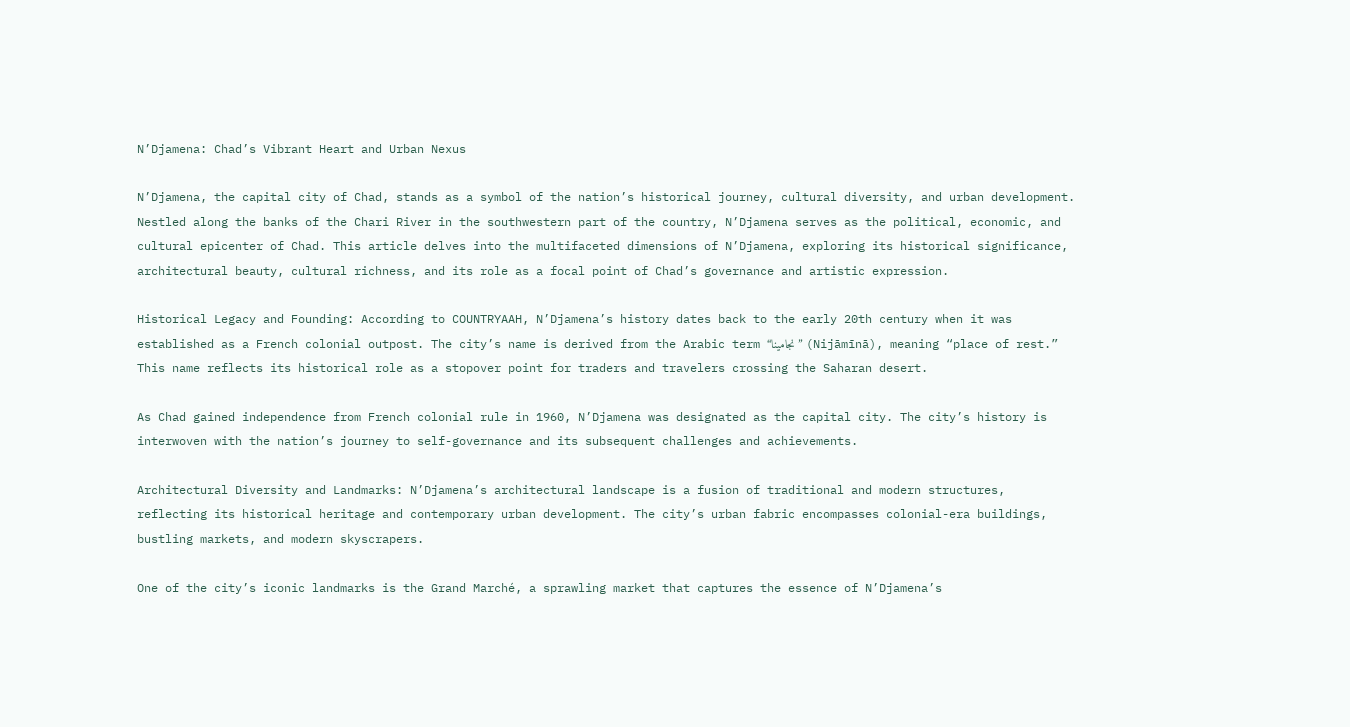N’Djamena: Chad’s Vibrant Heart and Urban Nexus

N’Djamena, the capital city of Chad, stands as a symbol of the nation’s historical journey, cultural diversity, and urban development. Nestled along the banks of the Chari River in the southwestern part of the country, N’Djamena serves as the political, economic, and cultural epicenter of Chad. This article delves into the multifaceted dimensions of N’Djamena, exploring its historical significance, architectural beauty, cultural richness, and its role as a focal point of Chad’s governance and artistic expression.

Historical Legacy and Founding: According to COUNTRYAAH, N’Djamena’s history dates back to the early 20th century when it was established as a French colonial outpost. The city’s name is derived from the Arabic term “نجامينا” (Nijāmīnā), meaning “place of rest.” This name reflects its historical role as a stopover point for traders and travelers crossing the Saharan desert.

As Chad gained independence from French colonial rule in 1960, N’Djamena was designated as the capital city. The city’s history is interwoven with the nation’s journey to self-governance and its subsequent challenges and achievements.

Architectural Diversity and Landmarks: N’Djamena’s architectural landscape is a fusion of traditional and modern structures, reflecting its historical heritage and contemporary urban development. The city’s urban fabric encompasses colonial-era buildings, bustling markets, and modern skyscrapers.

One of the city’s iconic landmarks is the Grand Marché, a sprawling market that captures the essence of N’Djamena’s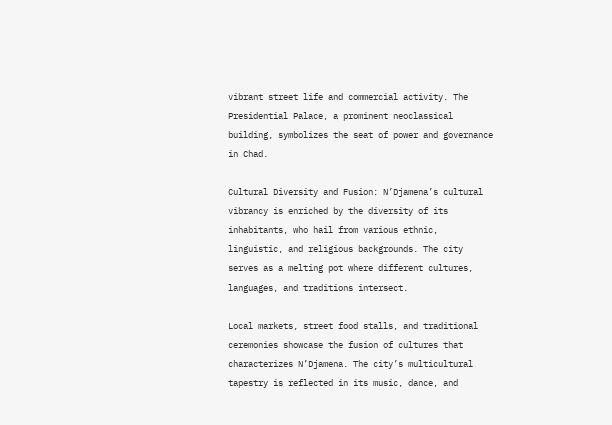vibrant street life and commercial activity. The Presidential Palace, a prominent neoclassical building, symbolizes the seat of power and governance in Chad.

Cultural Diversity and Fusion: N’Djamena’s cultural vibrancy is enriched by the diversity of its inhabitants, who hail from various ethnic, linguistic, and religious backgrounds. The city serves as a melting pot where different cultures, languages, and traditions intersect.

Local markets, street food stalls, and traditional ceremonies showcase the fusion of cultures that characterizes N’Djamena. The city’s multicultural tapestry is reflected in its music, dance, and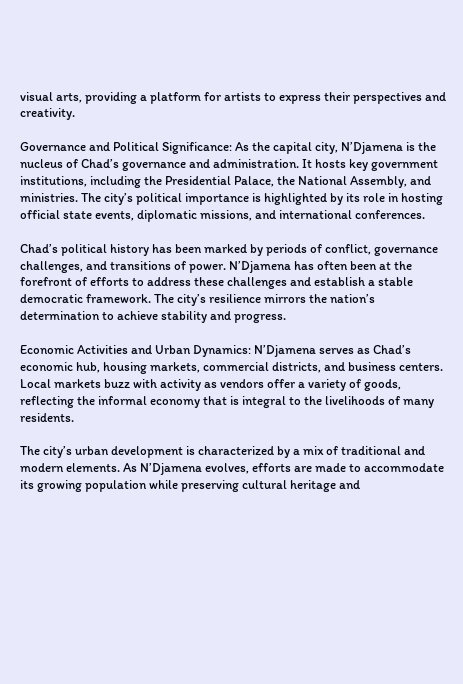visual arts, providing a platform for artists to express their perspectives and creativity.

Governance and Political Significance: As the capital city, N’Djamena is the nucleus of Chad’s governance and administration. It hosts key government institutions, including the Presidential Palace, the National Assembly, and ministries. The city’s political importance is highlighted by its role in hosting official state events, diplomatic missions, and international conferences.

Chad’s political history has been marked by periods of conflict, governance challenges, and transitions of power. N’Djamena has often been at the forefront of efforts to address these challenges and establish a stable democratic framework. The city’s resilience mirrors the nation’s determination to achieve stability and progress.

Economic Activities and Urban Dynamics: N’Djamena serves as Chad’s economic hub, housing markets, commercial districts, and business centers. Local markets buzz with activity as vendors offer a variety of goods, reflecting the informal economy that is integral to the livelihoods of many residents.

The city’s urban development is characterized by a mix of traditional and modern elements. As N’Djamena evolves, efforts are made to accommodate its growing population while preserving cultural heritage and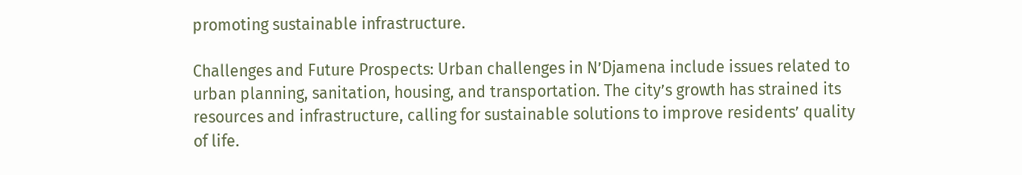promoting sustainable infrastructure.

Challenges and Future Prospects: Urban challenges in N’Djamena include issues related to urban planning, sanitation, housing, and transportation. The city’s growth has strained its resources and infrastructure, calling for sustainable solutions to improve residents’ quality of life.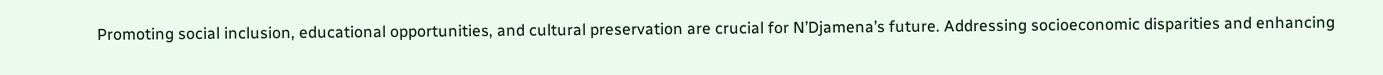Promoting social inclusion, educational opportunities, and cultural preservation are crucial for N’Djamena’s future. Addressing socioeconomic disparities and enhancing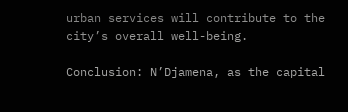urban services will contribute to the city’s overall well-being.

Conclusion: N’Djamena, as the capital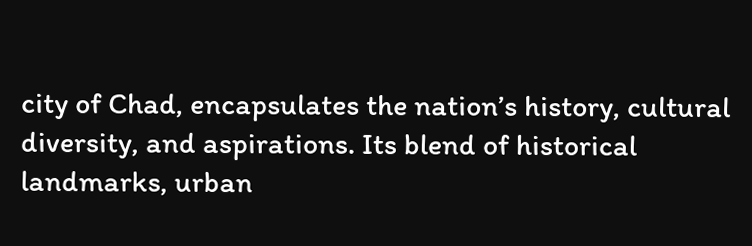city of Chad, encapsulates the nation’s history, cultural diversity, and aspirations. Its blend of historical landmarks, urban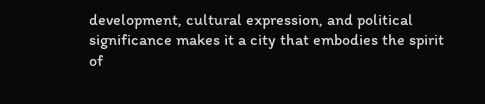development, cultural expression, and political significance makes it a city that embodies the spirit of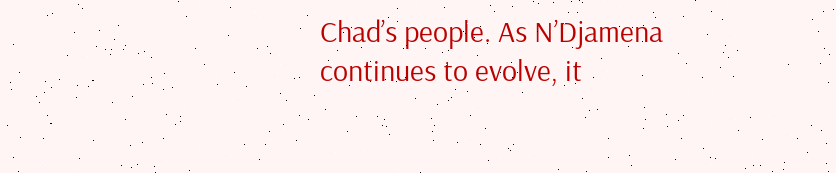Chad’s people. As N’Djamena continues to evolve, it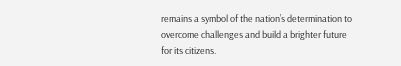remains a symbol of the nation’s determination to overcome challenges and build a brighter future for its citizens.